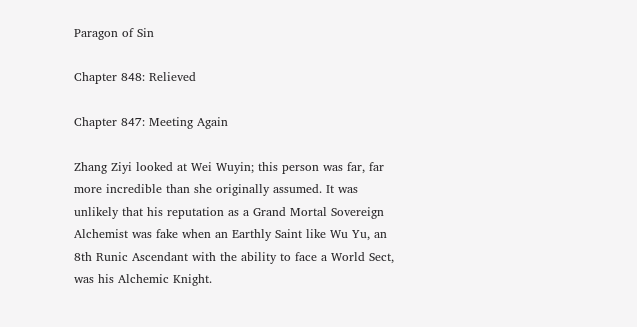Paragon of Sin

Chapter 848: Relieved

Chapter 847: Meeting Again

Zhang Ziyi looked at Wei Wuyin; this person was far, far more incredible than she originally assumed. It was unlikely that his reputation as a Grand Mortal Sovereign Alchemist was fake when an Earthly Saint like Wu Yu, an 8th Runic Ascendant with the ability to face a World Sect, was his Alchemic Knight.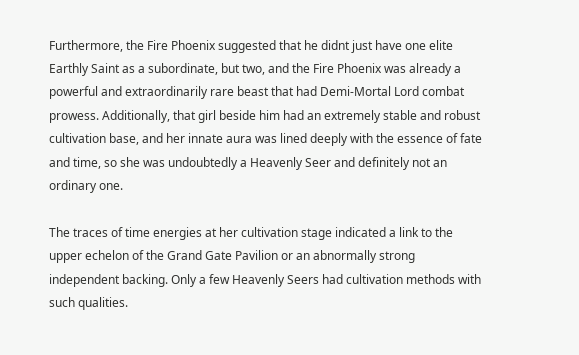Furthermore, the Fire Phoenix suggested that he didnt just have one elite Earthly Saint as a subordinate, but two, and the Fire Phoenix was already a powerful and extraordinarily rare beast that had Demi-Mortal Lord combat prowess. Additionally, that girl beside him had an extremely stable and robust cultivation base, and her innate aura was lined deeply with the essence of fate and time, so she was undoubtedly a Heavenly Seer and definitely not an ordinary one.

The traces of time energies at her cultivation stage indicated a link to the upper echelon of the Grand Gate Pavilion or an abnormally strong independent backing. Only a few Heavenly Seers had cultivation methods with such qualities.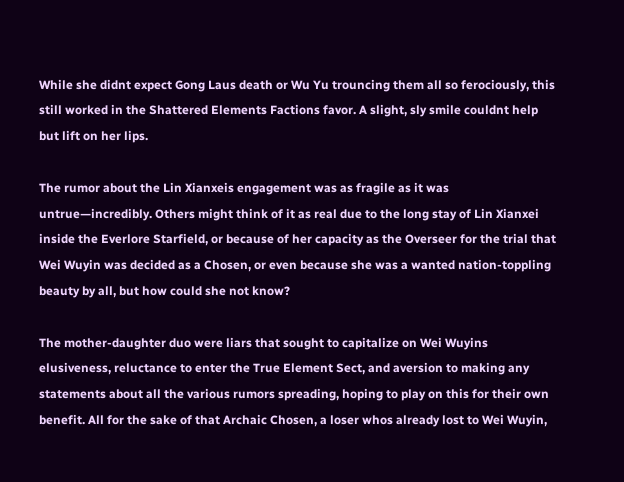While she didnt expect Gong Laus death or Wu Yu trouncing them all so ferociously, this still worked in the Shattered Elements Factions favor. A slight, sly smile couldnt help but lift on her lips.

The rumor about the Lin Xianxeis engagement was as fragile as it was untrue—incredibly. Others might think of it as real due to the long stay of Lin Xianxei inside the Everlore Starfield, or because of her capacity as the Overseer for the trial that Wei Wuyin was decided as a Chosen, or even because she was a wanted nation-toppling beauty by all, but how could she not know?

The mother-daughter duo were liars that sought to capitalize on Wei Wuyins elusiveness, reluctance to enter the True Element Sect, and aversion to making any statements about all the various rumors spreading, hoping to play on this for their own benefit. All for the sake of that Archaic Chosen, a loser whos already lost to Wei Wuyin,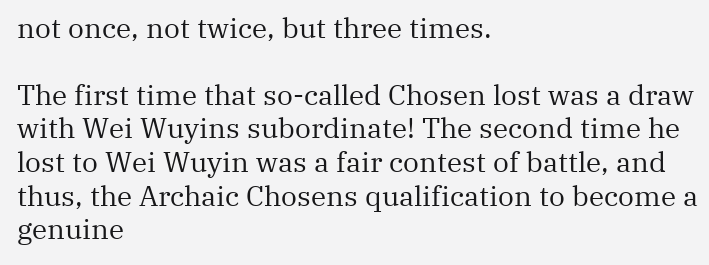not once, not twice, but three times.

The first time that so-called Chosen lost was a draw with Wei Wuyins subordinate! The second time he lost to Wei Wuyin was a fair contest of battle, and thus, the Archaic Chosens qualification to become a genuine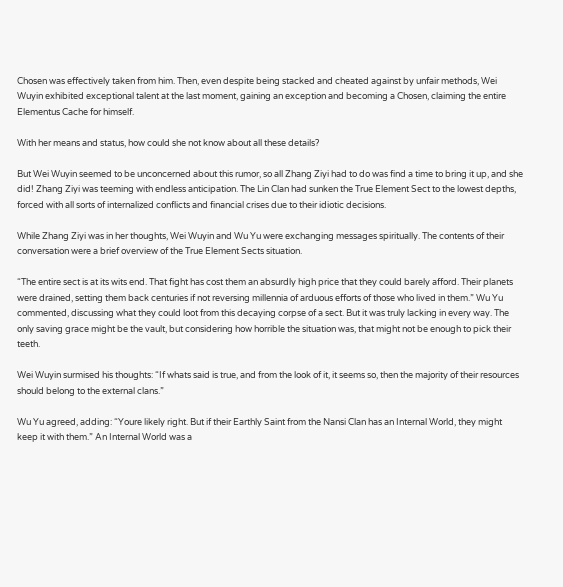Chosen was effectively taken from him. Then, even despite being stacked and cheated against by unfair methods, Wei Wuyin exhibited exceptional talent at the last moment, gaining an exception and becoming a Chosen, claiming the entire Elementus Cache for himself.

With her means and status, how could she not know about all these details?

But Wei Wuyin seemed to be unconcerned about this rumor, so all Zhang Ziyi had to do was find a time to bring it up, and she did! Zhang Ziyi was teeming with endless anticipation. The Lin Clan had sunken the True Element Sect to the lowest depths, forced with all sorts of internalized conflicts and financial crises due to their idiotic decisions.

While Zhang Ziyi was in her thoughts, Wei Wuyin and Wu Yu were exchanging messages spiritually. The contents of their conversation were a brief overview of the True Element Sects situation.

“The entire sect is at its wits end. That fight has cost them an absurdly high price that they could barely afford. Their planets were drained, setting them back centuries if not reversing millennia of arduous efforts of those who lived in them.” Wu Yu commented, discussing what they could loot from this decaying corpse of a sect. But it was truly lacking in every way. The only saving grace might be the vault, but considering how horrible the situation was, that might not be enough to pick their teeth.

Wei Wuyin surmised his thoughts: “If whats said is true, and from the look of it, it seems so, then the majority of their resources should belong to the external clans.”

Wu Yu agreed, adding: “Youre likely right. But if their Earthly Saint from the Nansi Clan has an Internal World, they might keep it with them.” An Internal World was a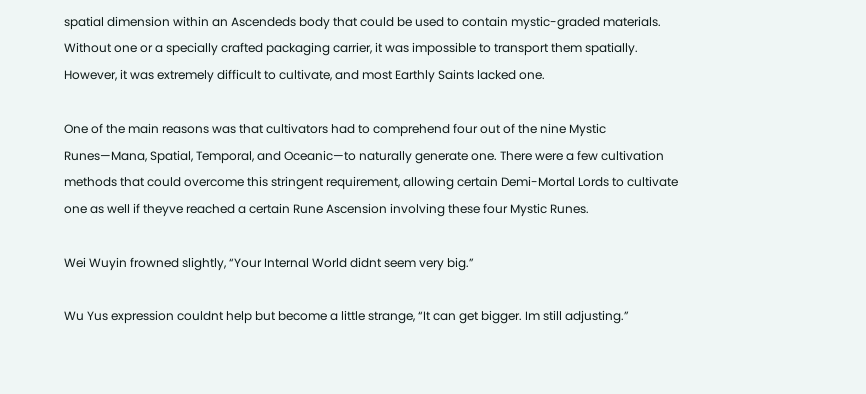spatial dimension within an Ascendeds body that could be used to contain mystic-graded materials. Without one or a specially crafted packaging carrier, it was impossible to transport them spatially. However, it was extremely difficult to cultivate, and most Earthly Saints lacked one.

One of the main reasons was that cultivators had to comprehend four out of the nine Mystic Runes—Mana, Spatial, Temporal, and Oceanic—to naturally generate one. There were a few cultivation methods that could overcome this stringent requirement, allowing certain Demi-Mortal Lords to cultivate one as well if theyve reached a certain Rune Ascension involving these four Mystic Runes.

Wei Wuyin frowned slightly, “Your Internal World didnt seem very big.”

Wu Yus expression couldnt help but become a little strange, “It can get bigger. Im still adjusting.”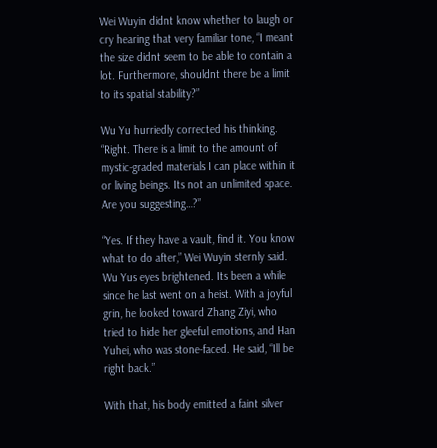Wei Wuyin didnt know whether to laugh or cry hearing that very familiar tone, “I meant the size didnt seem to be able to contain a lot. Furthermore, shouldnt there be a limit to its spatial stability?”

Wu Yu hurriedly corrected his thinking. “Right. There is a limit to the amount of mystic-graded materials I can place within it or living beings. Its not an unlimited space. Are you suggesting…?”

“Yes. If they have a vault, find it. You know what to do after,” Wei Wuyin sternly said. Wu Yus eyes brightened. Its been a while since he last went on a heist. With a joyful grin, he looked toward Zhang Ziyi, who tried to hide her gleeful emotions, and Han Yuhei, who was stone-faced. He said, “Ill be right back.”

With that, his body emitted a faint silver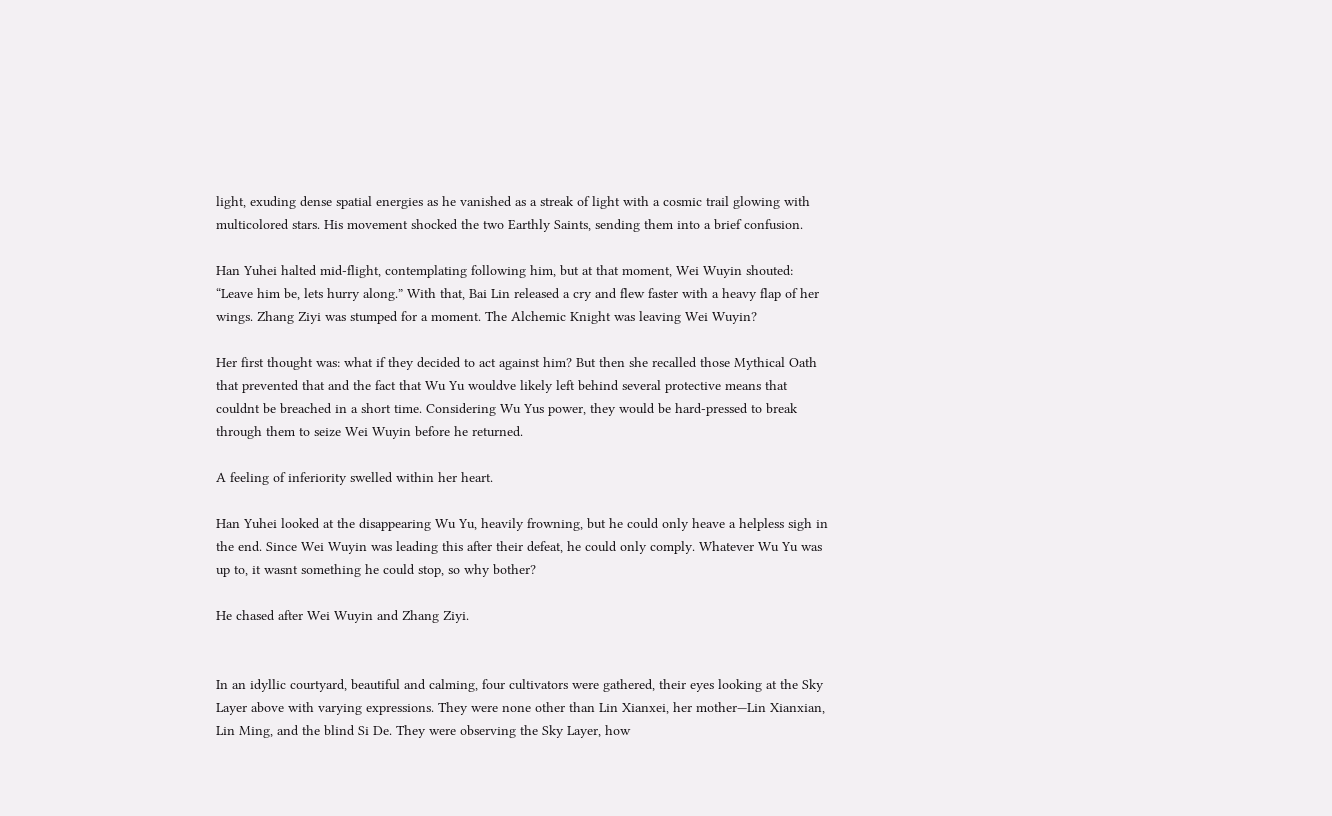light, exuding dense spatial energies as he vanished as a streak of light with a cosmic trail glowing with multicolored stars. His movement shocked the two Earthly Saints, sending them into a brief confusion.

Han Yuhei halted mid-flight, contemplating following him, but at that moment, Wei Wuyin shouted: “Leave him be, lets hurry along.” With that, Bai Lin released a cry and flew faster with a heavy flap of her wings. Zhang Ziyi was stumped for a moment. The Alchemic Knight was leaving Wei Wuyin?

Her first thought was: what if they decided to act against him? But then she recalled those Mythical Oath that prevented that and the fact that Wu Yu wouldve likely left behind several protective means that couldnt be breached in a short time. Considering Wu Yus power, they would be hard-pressed to break through them to seize Wei Wuyin before he returned.

A feeling of inferiority swelled within her heart.

Han Yuhei looked at the disappearing Wu Yu, heavily frowning, but he could only heave a helpless sigh in the end. Since Wei Wuyin was leading this after their defeat, he could only comply. Whatever Wu Yu was up to, it wasnt something he could stop, so why bother?

He chased after Wei Wuyin and Zhang Ziyi.


In an idyllic courtyard, beautiful and calming, four cultivators were gathered, their eyes looking at the Sky Layer above with varying expressions. They were none other than Lin Xianxei, her mother—Lin Xianxian, Lin Ming, and the blind Si De. They were observing the Sky Layer, how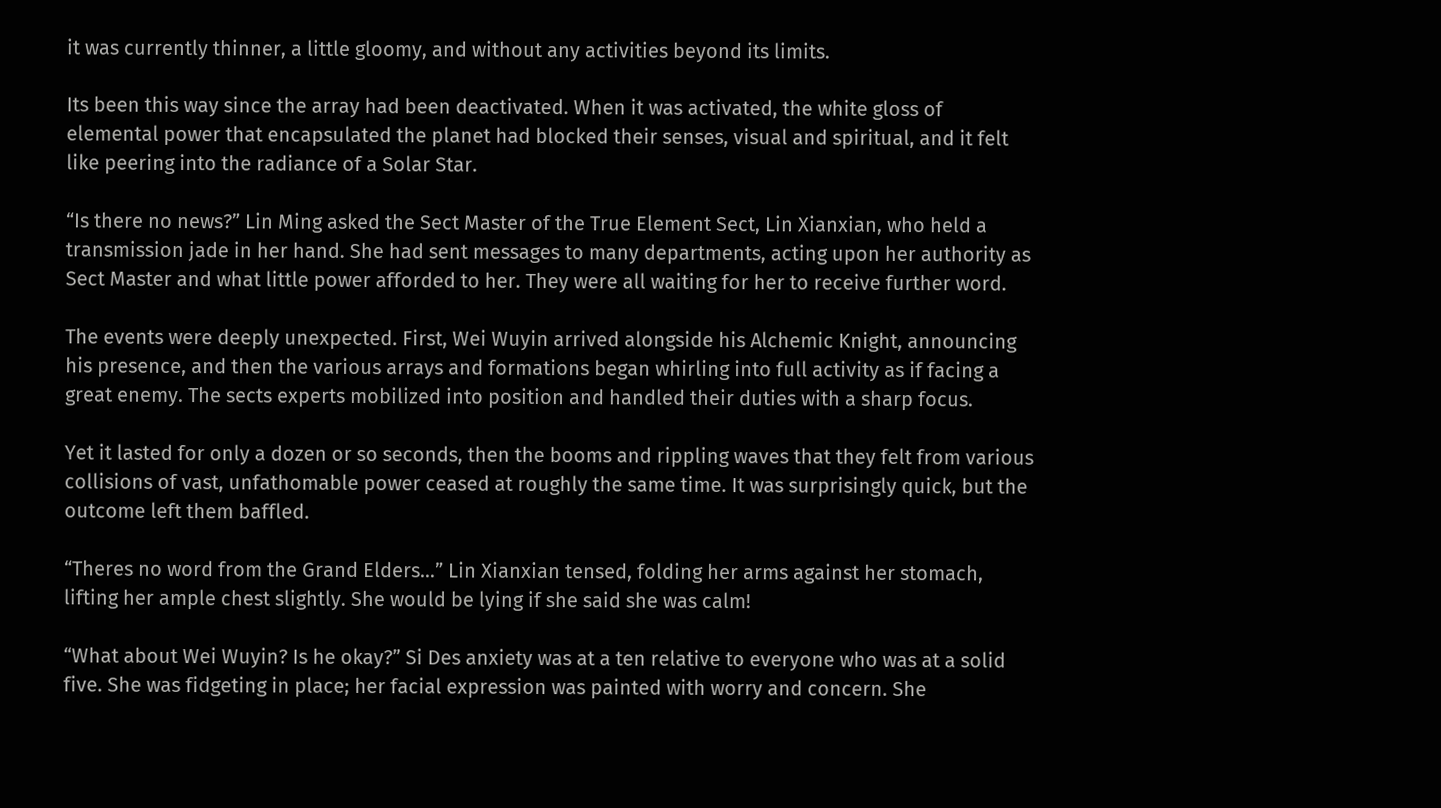it was currently thinner, a little gloomy, and without any activities beyond its limits.

Its been this way since the array had been deactivated. When it was activated, the white gloss of elemental power that encapsulated the planet had blocked their senses, visual and spiritual, and it felt like peering into the radiance of a Solar Star.

“Is there no news?” Lin Ming asked the Sect Master of the True Element Sect, Lin Xianxian, who held a transmission jade in her hand. She had sent messages to many departments, acting upon her authority as Sect Master and what little power afforded to her. They were all waiting for her to receive further word.

The events were deeply unexpected. First, Wei Wuyin arrived alongside his Alchemic Knight, announcing his presence, and then the various arrays and formations began whirling into full activity as if facing a great enemy. The sects experts mobilized into position and handled their duties with a sharp focus.

Yet it lasted for only a dozen or so seconds, then the booms and rippling waves that they felt from various collisions of vast, unfathomable power ceased at roughly the same time. It was surprisingly quick, but the outcome left them baffled.

“Theres no word from the Grand Elders…” Lin Xianxian tensed, folding her arms against her stomach, lifting her ample chest slightly. She would be lying if she said she was calm!

“What about Wei Wuyin? Is he okay?” Si Des anxiety was at a ten relative to everyone who was at a solid five. She was fidgeting in place; her facial expression was painted with worry and concern. She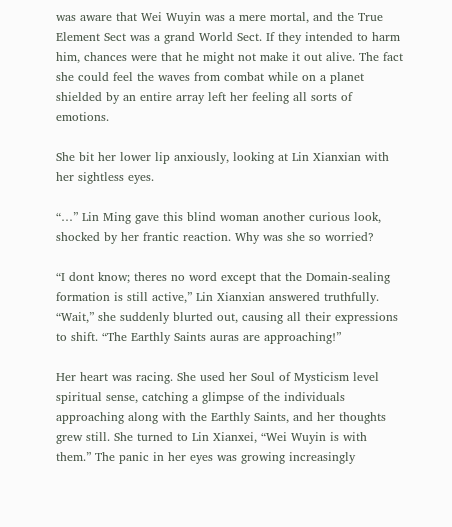was aware that Wei Wuyin was a mere mortal, and the True Element Sect was a grand World Sect. If they intended to harm him, chances were that he might not make it out alive. The fact she could feel the waves from combat while on a planet shielded by an entire array left her feeling all sorts of emotions.

She bit her lower lip anxiously, looking at Lin Xianxian with her sightless eyes.

“…” Lin Ming gave this blind woman another curious look, shocked by her frantic reaction. Why was she so worried?

“I dont know; theres no word except that the Domain-sealing formation is still active,” Lin Xianxian answered truthfully. “Wait,” she suddenly blurted out, causing all their expressions to shift. “The Earthly Saints auras are approaching!”

Her heart was racing. She used her Soul of Mysticism level spiritual sense, catching a glimpse of the individuals approaching along with the Earthly Saints, and her thoughts grew still. She turned to Lin Xianxei, “Wei Wuyin is with them.” The panic in her eyes was growing increasingly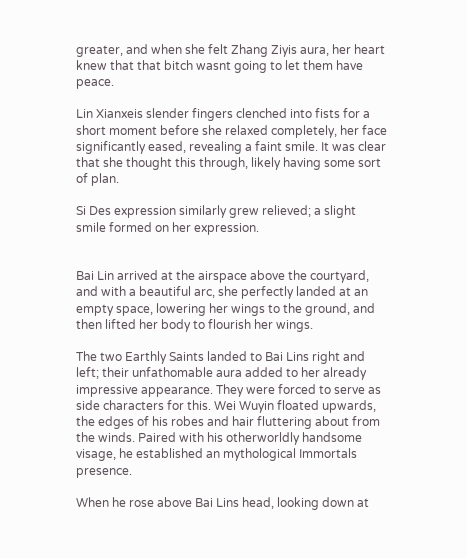greater, and when she felt Zhang Ziyis aura, her heart knew that that bitch wasnt going to let them have peace.

Lin Xianxeis slender fingers clenched into fists for a short moment before she relaxed completely, her face significantly eased, revealing a faint smile. It was clear that she thought this through, likely having some sort of plan.

Si Des expression similarly grew relieved; a slight smile formed on her expression.


Bai Lin arrived at the airspace above the courtyard, and with a beautiful arc, she perfectly landed at an empty space, lowering her wings to the ground, and then lifted her body to flourish her wings.

The two Earthly Saints landed to Bai Lins right and left; their unfathomable aura added to her already impressive appearance. They were forced to serve as side characters for this. Wei Wuyin floated upwards, the edges of his robes and hair fluttering about from the winds. Paired with his otherworldly handsome visage, he established an mythological Immortals presence.

When he rose above Bai Lins head, looking down at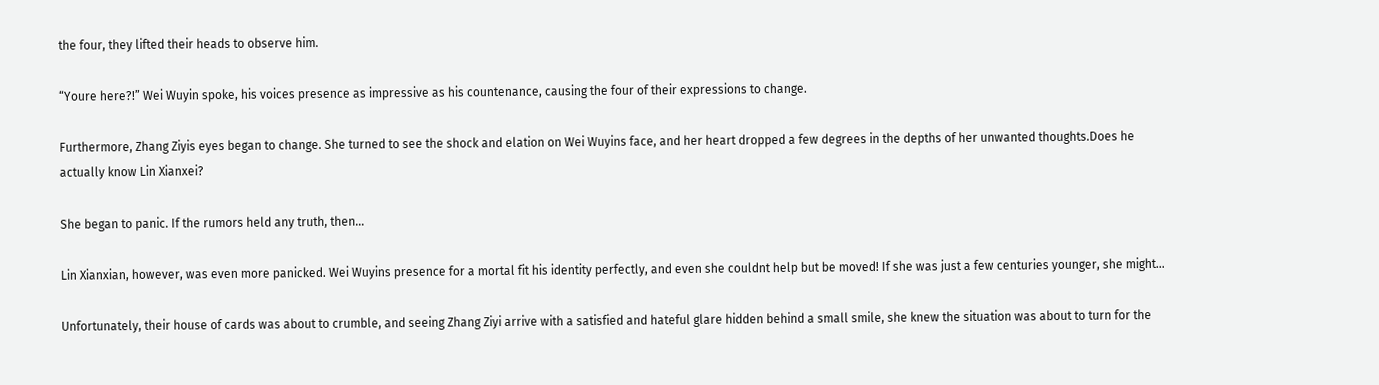the four, they lifted their heads to observe him.

“Youre here?!” Wei Wuyin spoke, his voices presence as impressive as his countenance, causing the four of their expressions to change.

Furthermore, Zhang Ziyis eyes began to change. She turned to see the shock and elation on Wei Wuyins face, and her heart dropped a few degrees in the depths of her unwanted thoughts.Does he actually know Lin Xianxei?

She began to panic. If the rumors held any truth, then…

Lin Xianxian, however, was even more panicked. Wei Wuyins presence for a mortal fit his identity perfectly, and even she couldnt help but be moved! If she was just a few centuries younger, she might…

Unfortunately, their house of cards was about to crumble, and seeing Zhang Ziyi arrive with a satisfied and hateful glare hidden behind a small smile, she knew the situation was about to turn for the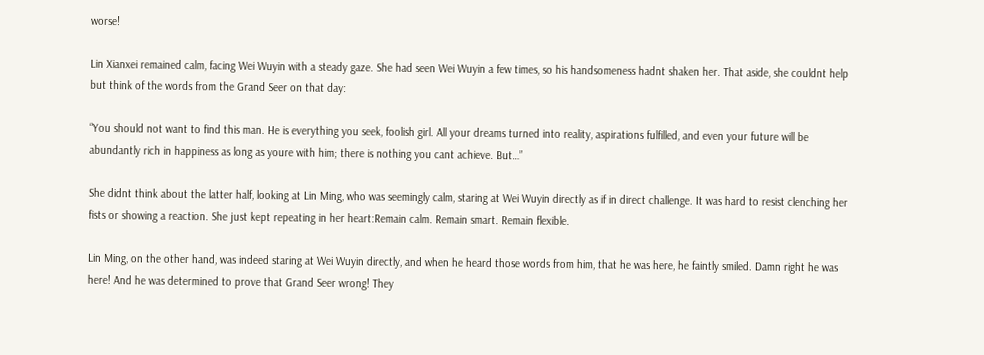worse!

Lin Xianxei remained calm, facing Wei Wuyin with a steady gaze. She had seen Wei Wuyin a few times, so his handsomeness hadnt shaken her. That aside, she couldnt help but think of the words from the Grand Seer on that day:

“You should not want to find this man. He is everything you seek, foolish girl. All your dreams turned into reality, aspirations fulfilled, and even your future will be abundantly rich in happiness as long as youre with him; there is nothing you cant achieve. But…”

She didnt think about the latter half, looking at Lin Ming, who was seemingly calm, staring at Wei Wuyin directly as if in direct challenge. It was hard to resist clenching her fists or showing a reaction. She just kept repeating in her heart:Remain calm. Remain smart. Remain flexible.

Lin Ming, on the other hand, was indeed staring at Wei Wuyin directly, and when he heard those words from him, that he was here, he faintly smiled. Damn right he was here! And he was determined to prove that Grand Seer wrong! They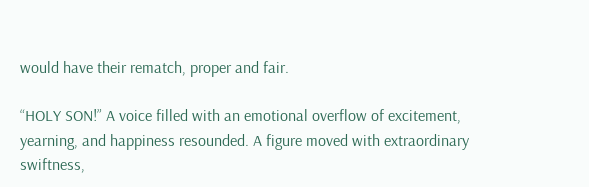would have their rematch, proper and fair.

“HOLY SON!” A voice filled with an emotional overflow of excitement, yearning, and happiness resounded. A figure moved with extraordinary swiftness,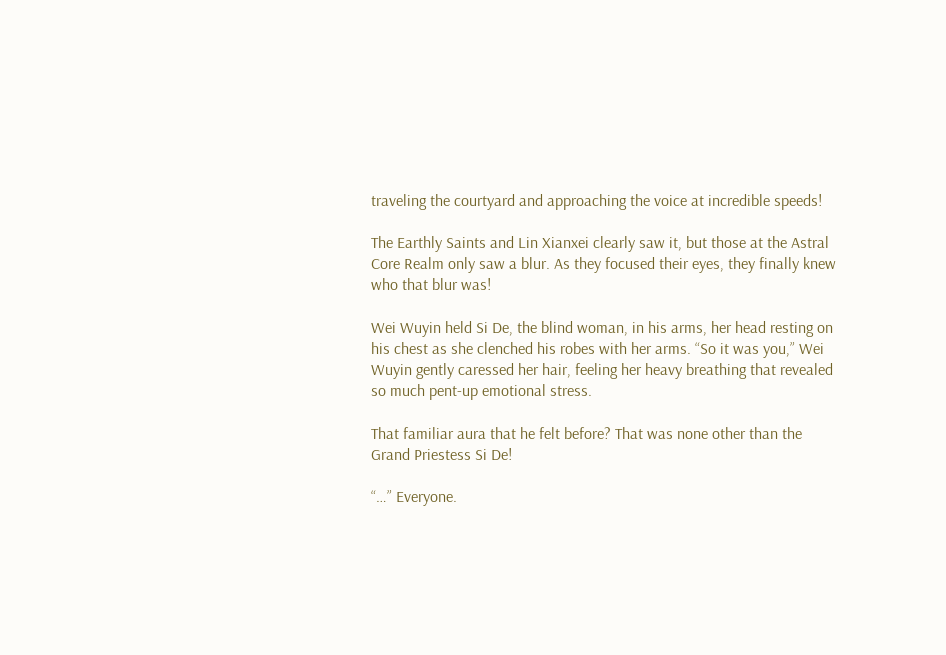traveling the courtyard and approaching the voice at incredible speeds!

The Earthly Saints and Lin Xianxei clearly saw it, but those at the Astral Core Realm only saw a blur. As they focused their eyes, they finally knew who that blur was!

Wei Wuyin held Si De, the blind woman, in his arms, her head resting on his chest as she clenched his robes with her arms. “So it was you,” Wei Wuyin gently caressed her hair, feeling her heavy breathing that revealed so much pent-up emotional stress.

That familiar aura that he felt before? That was none other than the Grand Priestess Si De!

“…” Everyone.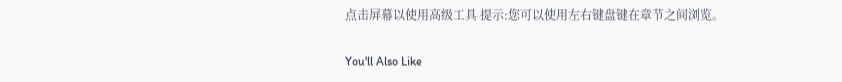点击屏幕以使用高级工具 提示:您可以使用左右键盘键在章节之间浏览。

You'll Also Like